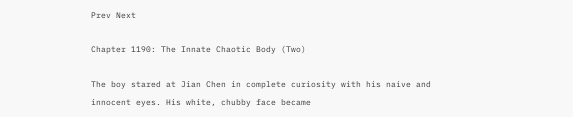Prev Next

Chapter 1190: The Innate Chaotic Body (Two)

The boy stared at Jian Chen in complete curiosity with his naive and innocent eyes. His white, chubby face became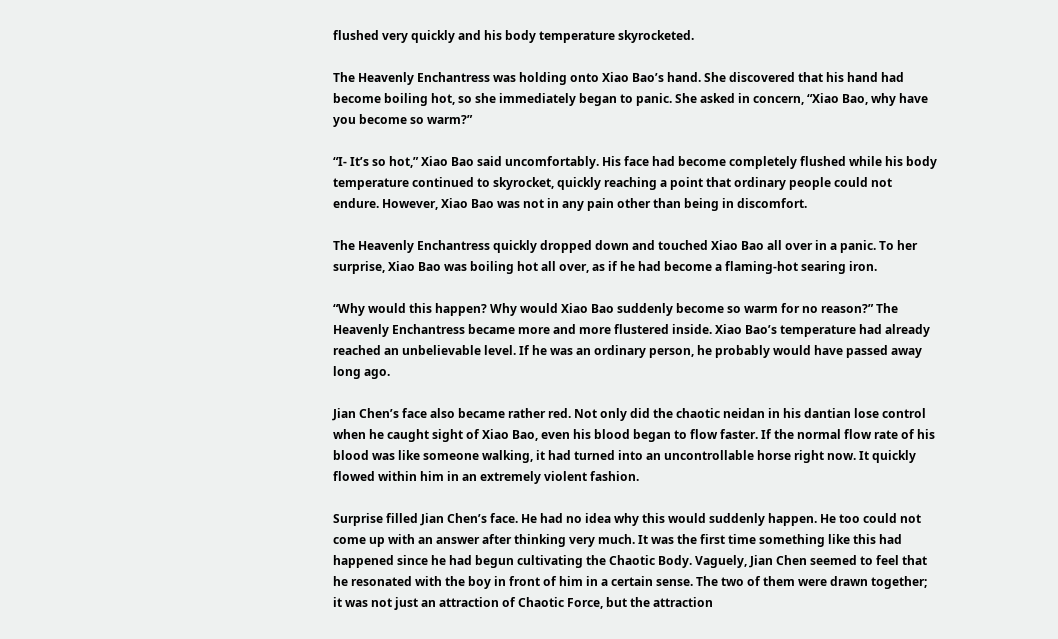flushed very quickly and his body temperature skyrocketed.

The Heavenly Enchantress was holding onto Xiao Bao’s hand. She discovered that his hand had become boiling hot, so she immediately began to panic. She asked in concern, “Xiao Bao, why have you become so warm?”

“I- It’s so hot,” Xiao Bao said uncomfortably. His face had become completely flushed while his body temperature continued to skyrocket, quickly reaching a point that ordinary people could not endure. However, Xiao Bao was not in any pain other than being in discomfort.

The Heavenly Enchantress quickly dropped down and touched Xiao Bao all over in a panic. To her surprise, Xiao Bao was boiling hot all over, as if he had become a flaming-hot searing iron.

“Why would this happen? Why would Xiao Bao suddenly become so warm for no reason?” The Heavenly Enchantress became more and more flustered inside. Xiao Bao’s temperature had already reached an unbelievable level. If he was an ordinary person, he probably would have passed away long ago.

Jian Chen’s face also became rather red. Not only did the chaotic neidan in his dantian lose control when he caught sight of Xiao Bao, even his blood began to flow faster. If the normal flow rate of his blood was like someone walking, it had turned into an uncontrollable horse right now. It quickly flowed within him in an extremely violent fashion.

Surprise filled Jian Chen’s face. He had no idea why this would suddenly happen. He too could not come up with an answer after thinking very much. It was the first time something like this had happened since he had begun cultivating the Chaotic Body. Vaguely, Jian Chen seemed to feel that he resonated with the boy in front of him in a certain sense. The two of them were drawn together; it was not just an attraction of Chaotic Force, but the attraction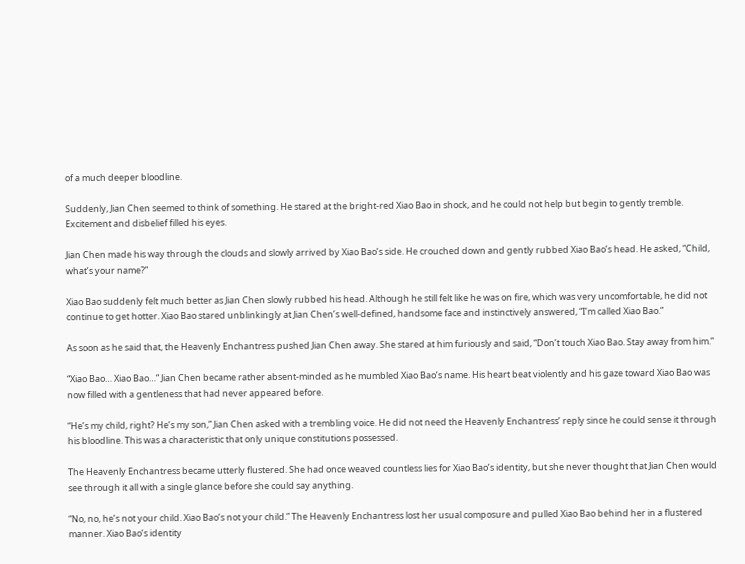of a much deeper bloodline.

Suddenly, Jian Chen seemed to think of something. He stared at the bright-red Xiao Bao in shock, and he could not help but begin to gently tremble. Excitement and disbelief filled his eyes.

Jian Chen made his way through the clouds and slowly arrived by Xiao Bao’s side. He crouched down and gently rubbed Xiao Bao’s head. He asked, “Child, what’s your name?”

Xiao Bao suddenly felt much better as Jian Chen slowly rubbed his head. Although he still felt like he was on fire, which was very uncomfortable, he did not continue to get hotter. Xiao Bao stared unblinkingly at Jian Chen’s well-defined, handsome face and instinctively answered, “I’m called Xiao Bao.”

As soon as he said that, the Heavenly Enchantress pushed Jian Chen away. She stared at him furiously and said, “Don’t touch Xiao Bao. Stay away from him.”

“Xiao Bao… Xiao Bao…” Jian Chen became rather absent-minded as he mumbled Xiao Bao’s name. His heart beat violently and his gaze toward Xiao Bao was now filled with a gentleness that had never appeared before.

“He’s my child, right? He’s my son,” Jian Chen asked with a trembling voice. He did not need the Heavenly Enchantress’ reply since he could sense it through his bloodline. This was a characteristic that only unique constitutions possessed.

The Heavenly Enchantress became utterly flustered. She had once weaved countless lies for Xiao Bao’s identity, but she never thought that Jian Chen would see through it all with a single glance before she could say anything.

“No, no, he’s not your child. Xiao Bao’s not your child.” The Heavenly Enchantress lost her usual composure and pulled Xiao Bao behind her in a flustered manner. Xiao Bao’s identity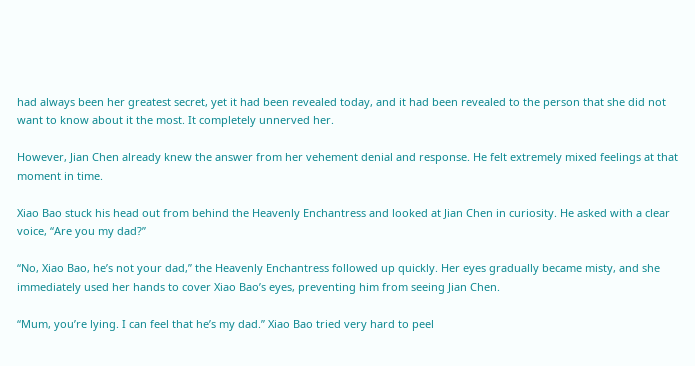had always been her greatest secret, yet it had been revealed today, and it had been revealed to the person that she did not want to know about it the most. It completely unnerved her.

However, Jian Chen already knew the answer from her vehement denial and response. He felt extremely mixed feelings at that moment in time.

Xiao Bao stuck his head out from behind the Heavenly Enchantress and looked at Jian Chen in curiosity. He asked with a clear voice, “Are you my dad?”

“No, Xiao Bao, he’s not your dad,” the Heavenly Enchantress followed up quickly. Her eyes gradually became misty, and she immediately used her hands to cover Xiao Bao’s eyes, preventing him from seeing Jian Chen.

“Mum, you’re lying. I can feel that he’s my dad.” Xiao Bao tried very hard to peel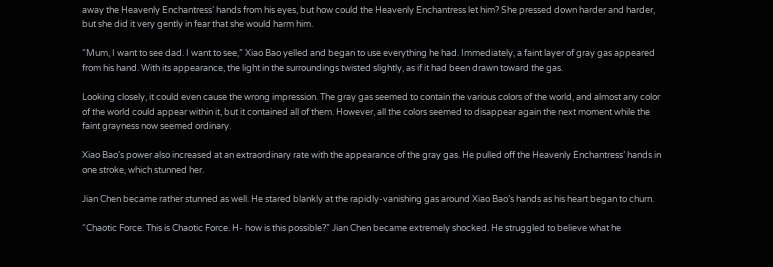away the Heavenly Enchantress’ hands from his eyes, but how could the Heavenly Enchantress let him? She pressed down harder and harder, but she did it very gently in fear that she would harm him.

“Mum, I want to see dad. I want to see,” Xiao Bao yelled and began to use everything he had. Immediately, a faint layer of gray gas appeared from his hand. With its appearance, the light in the surroundings twisted slightly, as if it had been drawn toward the gas.

Looking closely, it could even cause the wrong impression. The gray gas seemed to contain the various colors of the world, and almost any color of the world could appear within it, but it contained all of them. However, all the colors seemed to disappear again the next moment while the faint grayness now seemed ordinary.

Xiao Bao’s power also increased at an extraordinary rate with the appearance of the gray gas. He pulled off the Heavenly Enchantress’ hands in one stroke, which stunned her.

Jian Chen became rather stunned as well. He stared blankly at the rapidly-vanishing gas around Xiao Bao’s hands as his heart began to churn.

“Chaotic Force. This is Chaotic Force. H- how is this possible?” Jian Chen became extremely shocked. He struggled to believe what he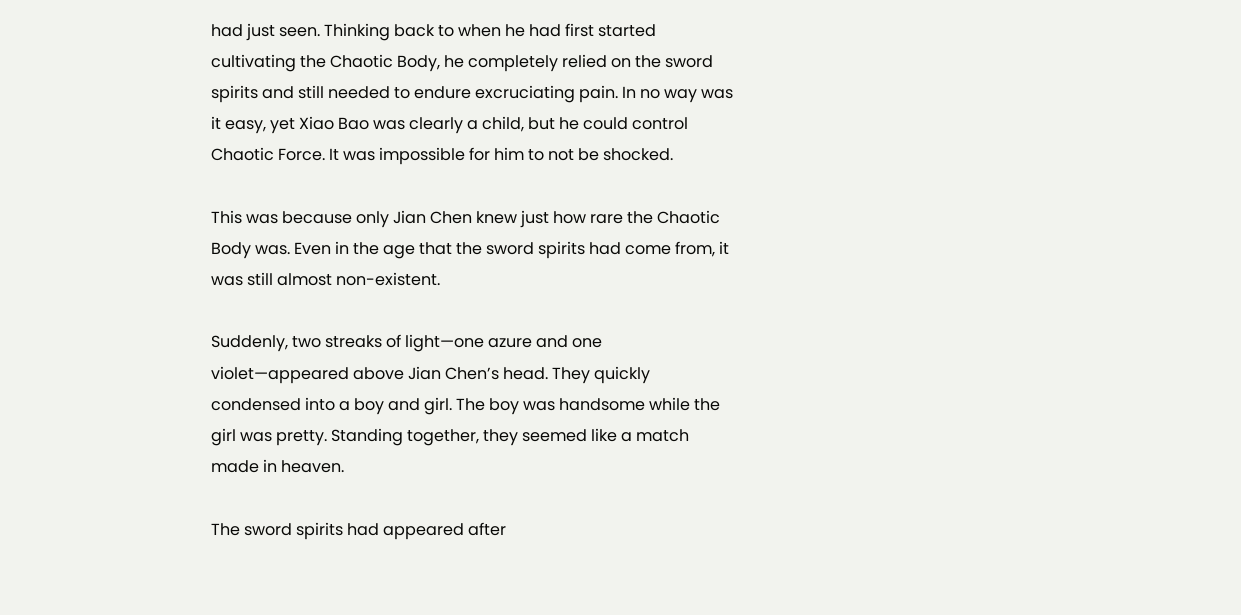had just seen. Thinking back to when he had first started cultivating the Chaotic Body, he completely relied on the sword spirits and still needed to endure excruciating pain. In no way was it easy, yet Xiao Bao was clearly a child, but he could control Chaotic Force. It was impossible for him to not be shocked.

This was because only Jian Chen knew just how rare the Chaotic Body was. Even in the age that the sword spirits had come from, it was still almost non-existent.

Suddenly, two streaks of light—one azure and one violet—appeared above Jian Chen’s head. They quickly condensed into a boy and girl. The boy was handsome while the girl was pretty. Standing together, they seemed like a match made in heaven.

The sword spirits had appeared after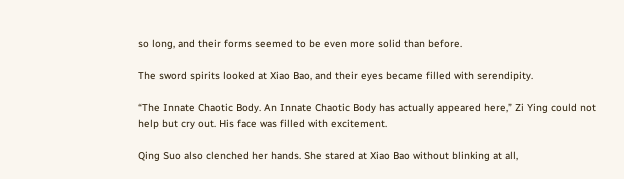so long, and their forms seemed to be even more solid than before.

The sword spirits looked at Xiao Bao, and their eyes became filled with serendipity.

“The Innate Chaotic Body. An Innate Chaotic Body has actually appeared here,” Zi Ying could not help but cry out. His face was filled with excitement.

Qing Suo also clenched her hands. She stared at Xiao Bao without blinking at all,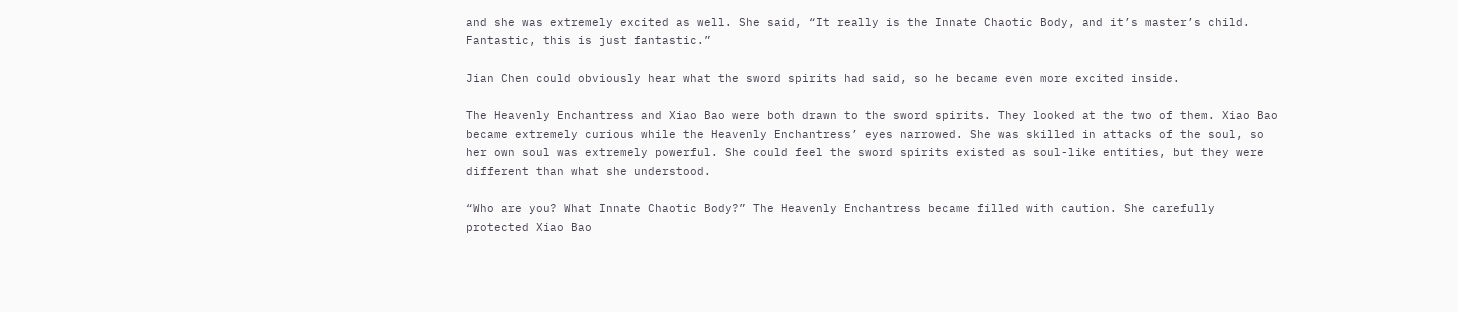and she was extremely excited as well. She said, “It really is the Innate Chaotic Body, and it’s master’s child. Fantastic, this is just fantastic.”

Jian Chen could obviously hear what the sword spirits had said, so he became even more excited inside.

The Heavenly Enchantress and Xiao Bao were both drawn to the sword spirits. They looked at the two of them. Xiao Bao became extremely curious while the Heavenly Enchantress’ eyes narrowed. She was skilled in attacks of the soul, so her own soul was extremely powerful. She could feel the sword spirits existed as soul-like entities, but they were different than what she understood.

“Who are you? What Innate Chaotic Body?” The Heavenly Enchantress became filled with caution. She carefully protected Xiao Bao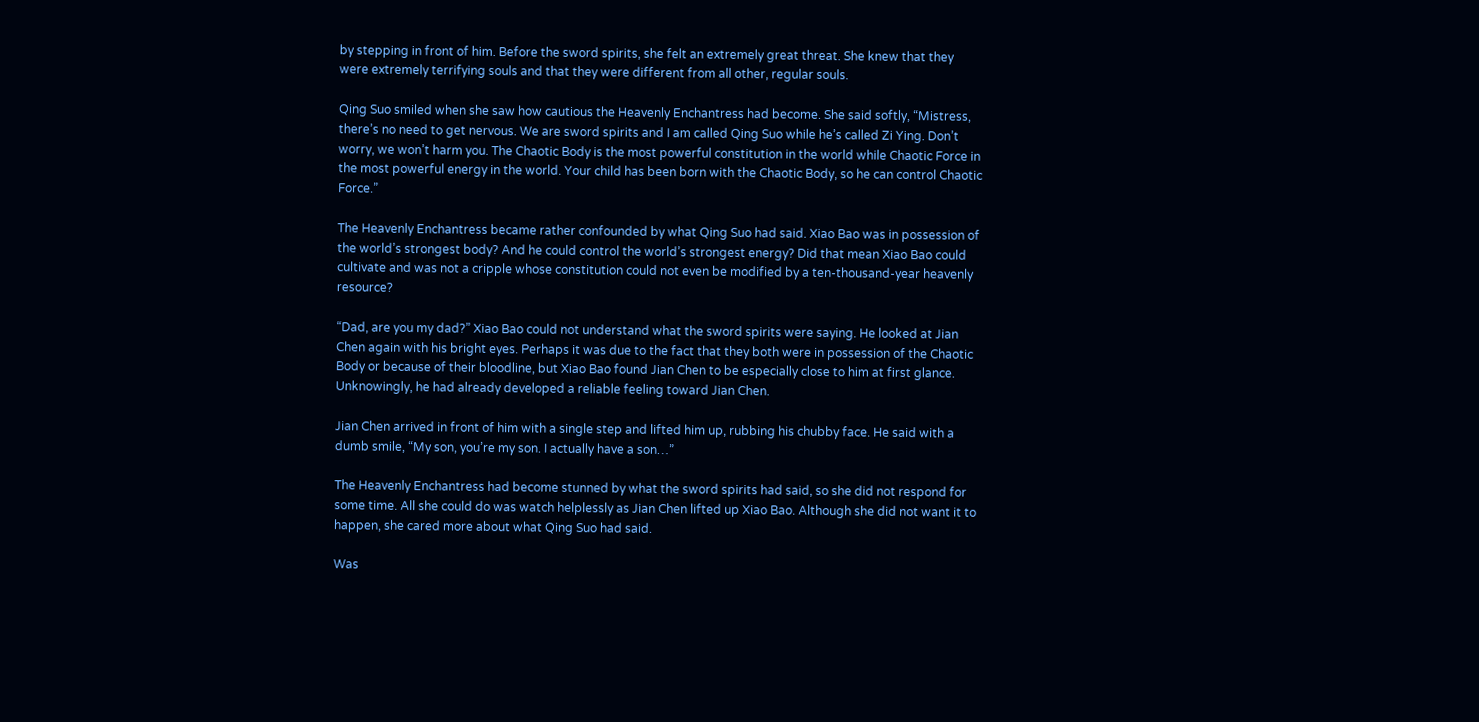by stepping in front of him. Before the sword spirits, she felt an extremely great threat. She knew that they were extremely terrifying souls and that they were different from all other, regular souls.

Qing Suo smiled when she saw how cautious the Heavenly Enchantress had become. She said softly, “Mistress, there’s no need to get nervous. We are sword spirits and I am called Qing Suo while he’s called Zi Ying. Don’t worry, we won’t harm you. The Chaotic Body is the most powerful constitution in the world while Chaotic Force in the most powerful energy in the world. Your child has been born with the Chaotic Body, so he can control Chaotic Force.”

The Heavenly Enchantress became rather confounded by what Qing Suo had said. Xiao Bao was in possession of the world’s strongest body? And he could control the world’s strongest energy? Did that mean Xiao Bao could cultivate and was not a cripple whose constitution could not even be modified by a ten-thousand-year heavenly resource?

“Dad, are you my dad?” Xiao Bao could not understand what the sword spirits were saying. He looked at Jian Chen again with his bright eyes. Perhaps it was due to the fact that they both were in possession of the Chaotic Body or because of their bloodline, but Xiao Bao found Jian Chen to be especially close to him at first glance. Unknowingly, he had already developed a reliable feeling toward Jian Chen.

Jian Chen arrived in front of him with a single step and lifted him up, rubbing his chubby face. He said with a dumb smile, “My son, you’re my son. I actually have a son…”

The Heavenly Enchantress had become stunned by what the sword spirits had said, so she did not respond for some time. All she could do was watch helplessly as Jian Chen lifted up Xiao Bao. Although she did not want it to happen, she cared more about what Qing Suo had said.

Was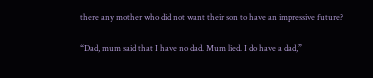there any mother who did not want their son to have an impressive future?

“Dad, mum said that I have no dad. Mum lied. I do have a dad,”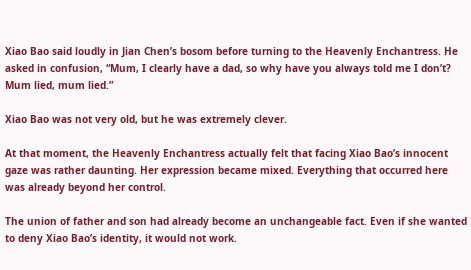Xiao Bao said loudly in Jian Chen’s bosom before turning to the Heavenly Enchantress. He asked in confusion, “Mum, I clearly have a dad, so why have you always told me I don’t? Mum lied, mum lied.”

Xiao Bao was not very old, but he was extremely clever.

At that moment, the Heavenly Enchantress actually felt that facing Xiao Bao’s innocent gaze was rather daunting. Her expression became mixed. Everything that occurred here was already beyond her control.

The union of father and son had already become an unchangeable fact. Even if she wanted to deny Xiao Bao’s identity, it would not work.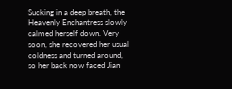Sucking in a deep breath, the Heavenly Enchantress slowly calmed herself down. Very soon, she recovered her usual coldness and turned around, so her back now faced Jian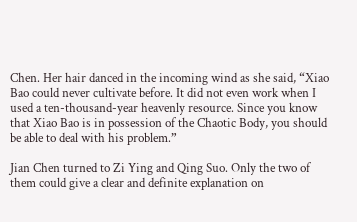Chen. Her hair danced in the incoming wind as she said, “Xiao Bao could never cultivate before. It did not even work when I used a ten-thousand-year heavenly resource. Since you know that Xiao Bao is in possession of the Chaotic Body, you should be able to deal with his problem.”

Jian Chen turned to Zi Ying and Qing Suo. Only the two of them could give a clear and definite explanation on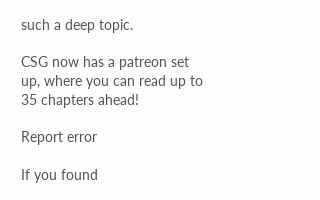such a deep topic.

CSG now has a patreon set up, where you can read up to 35 chapters ahead!

Report error

If you found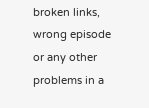broken links, wrong episode or any other problems in a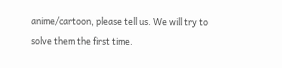anime/cartoon, please tell us. We will try to solve them the first time.